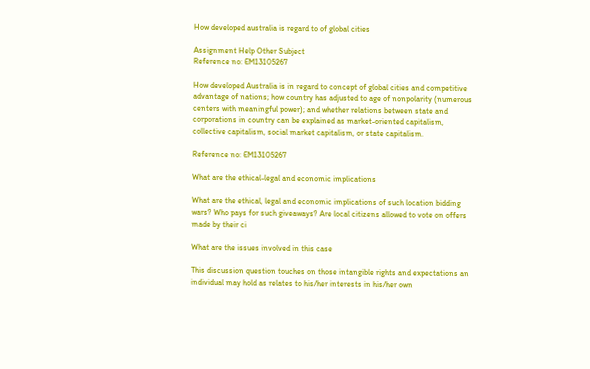How developed australia is regard to of global cities

Assignment Help Other Subject
Reference no: EM13105267

How developed Australia is in regard to concept of global cities and competitive advantage of nations; how country has adjusted to age of nonpolarity (numerous centers with meaningful power); and whether relations between state and corporations in country can be explained as market-oriented capitalism, collective capitalism, social market capitalism, or state capitalism.

Reference no: EM13105267

What are the ethical-legal and economic implications

What are the ethical, legal and economic implications of such location bidding wars? Who pays for such giveaways? Are local citizens allowed to vote on offers made by their ci

What are the issues involved in this case

This discussion question touches on those intangible rights and expectations an individual may hold as relates to his/her interests in his/her own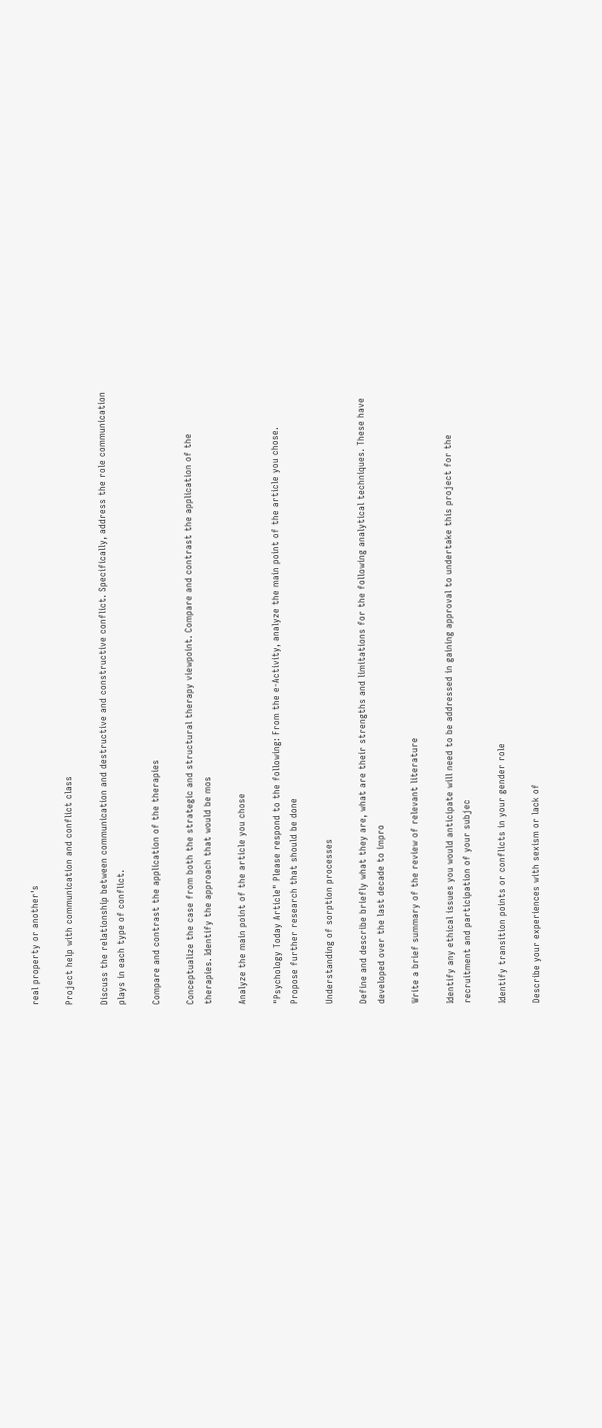real property or another's

Project help with communication and conflict class

Discuss the relationship between communication and destructive and constructive conflict. Specifically, address the role communication plays in each type of conflict.

Compare and contrast the application of the therapies

Conceptualize the case from both the strategic and structural therapy viewpoint. Compare and contrast the application of the therapies. Identify the approach that would be mos

Analyze the main point of the article you chose

"Psychology Today Article" Please respond to the following: From the e-Activity, analyze the main point of the article you chose. Propose further research that should be done

Understanding of sorption processes

Define and describe briefly what they are, what are their strengths and limitations for the following analytical techniques. These have developed over the last decade to impro

Write a brief summary of the review of relevant literature

Identify any ethical issues you would anticipate will need to be addressed in gaining approval to undertake this project for the recruitment and participation of your subjec

Identify transition points or conflicts in your gender role

Describe your experiences with sexism or lack of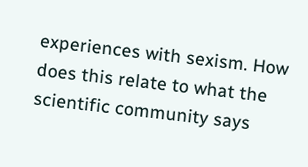experiences with sexism. How does this relate to what the scientific community says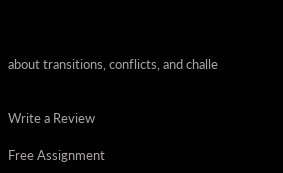about transitions, conflicts, and challe


Write a Review

Free Assignment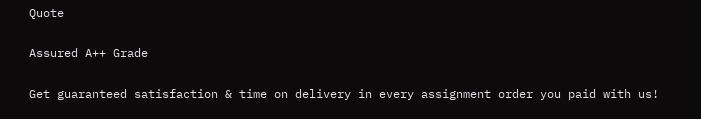Quote

Assured A++ Grade

Get guaranteed satisfaction & time on delivery in every assignment order you paid with us!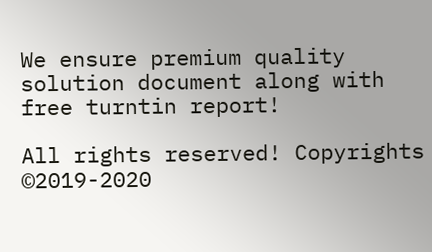We ensure premium quality solution document along with free turntin report!

All rights reserved! Copyrights ©2019-2020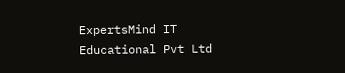ExpertsMind IT Educational Pvt Ltd